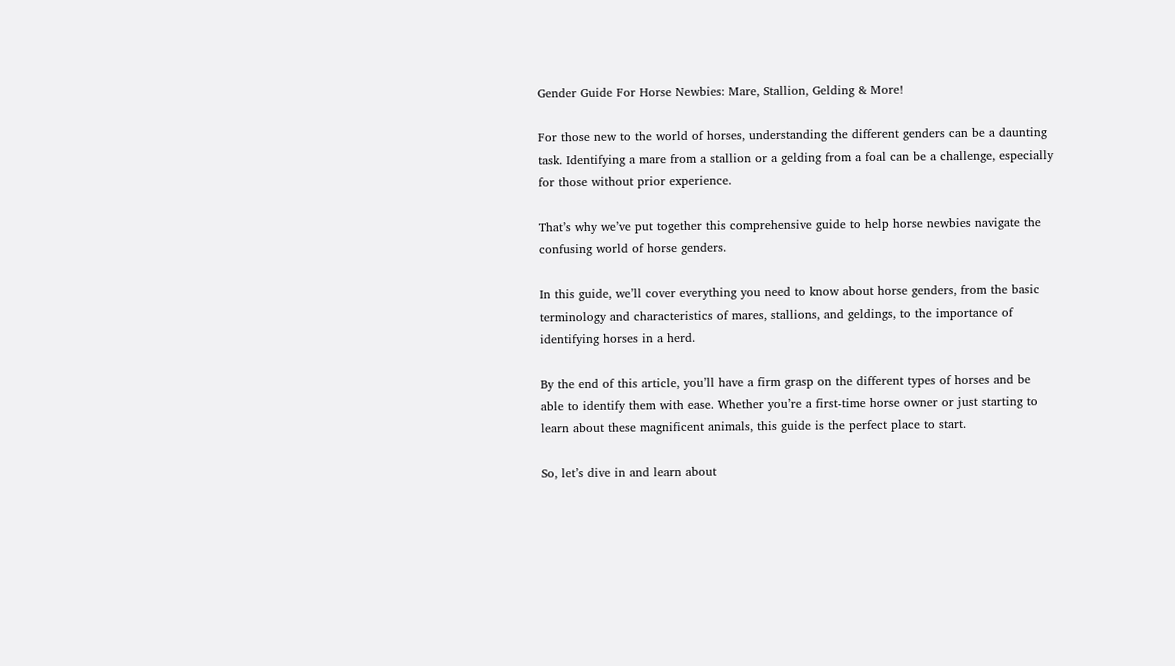Gender Guide For Horse Newbies: Mare, Stallion, Gelding & More!

For those new to the world of horses, understanding the different genders can be a daunting task. Identifying a mare from a stallion or a gelding from a foal can be a challenge, especially for those without prior experience.

That’s why we’ve put together this comprehensive guide to help horse newbies navigate the confusing world of horse genders.

In this guide, we’ll cover everything you need to know about horse genders, from the basic terminology and characteristics of mares, stallions, and geldings, to the importance of identifying horses in a herd.

By the end of this article, you’ll have a firm grasp on the different types of horses and be able to identify them with ease. Whether you’re a first-time horse owner or just starting to learn about these magnificent animals, this guide is the perfect place to start.

So, let’s dive in and learn about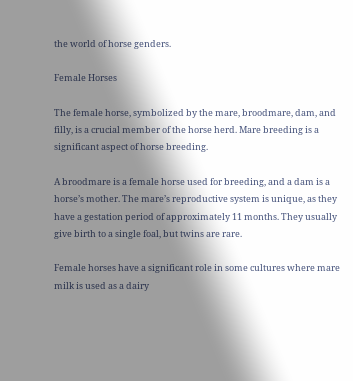the world of horse genders.

Female Horses

The female horse, symbolized by the mare, broodmare, dam, and filly, is a crucial member of the horse herd. Mare breeding is a significant aspect of horse breeding.

A broodmare is a female horse used for breeding, and a dam is a horse’s mother. The mare’s reproductive system is unique, as they have a gestation period of approximately 11 months. They usually give birth to a single foal, but twins are rare.

Female horses have a significant role in some cultures where mare milk is used as a dairy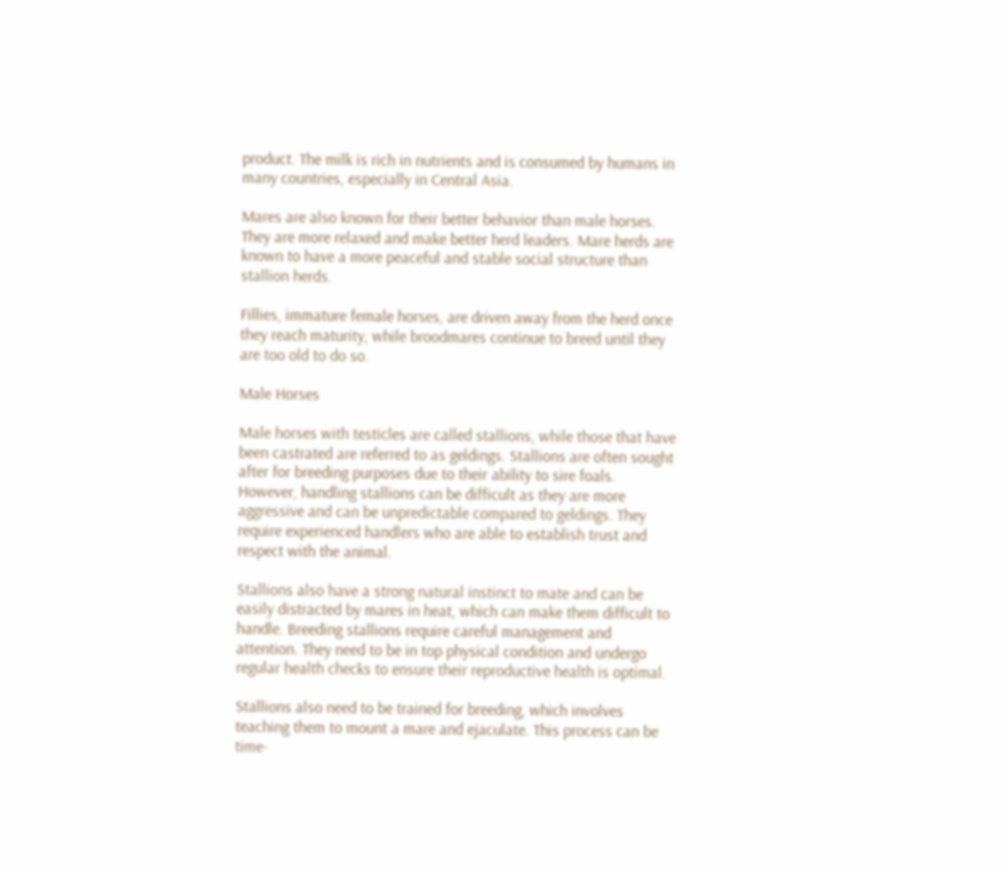product. The milk is rich in nutrients and is consumed by humans in many countries, especially in Central Asia.

Mares are also known for their better behavior than male horses. They are more relaxed and make better herd leaders. Mare herds are known to have a more peaceful and stable social structure than stallion herds.

Fillies, immature female horses, are driven away from the herd once they reach maturity, while broodmares continue to breed until they are too old to do so.

Male Horses

Male horses with testicles are called stallions, while those that have been castrated are referred to as geldings. Stallions are often sought after for breeding purposes due to their ability to sire foals. However, handling stallions can be difficult as they are more aggressive and can be unpredictable compared to geldings. They require experienced handlers who are able to establish trust and respect with the animal.

Stallions also have a strong natural instinct to mate and can be easily distracted by mares in heat, which can make them difficult to handle. Breeding stallions require careful management and attention. They need to be in top physical condition and undergo regular health checks to ensure their reproductive health is optimal.

Stallions also need to be trained for breeding, which involves teaching them to mount a mare and ejaculate. This process can be time-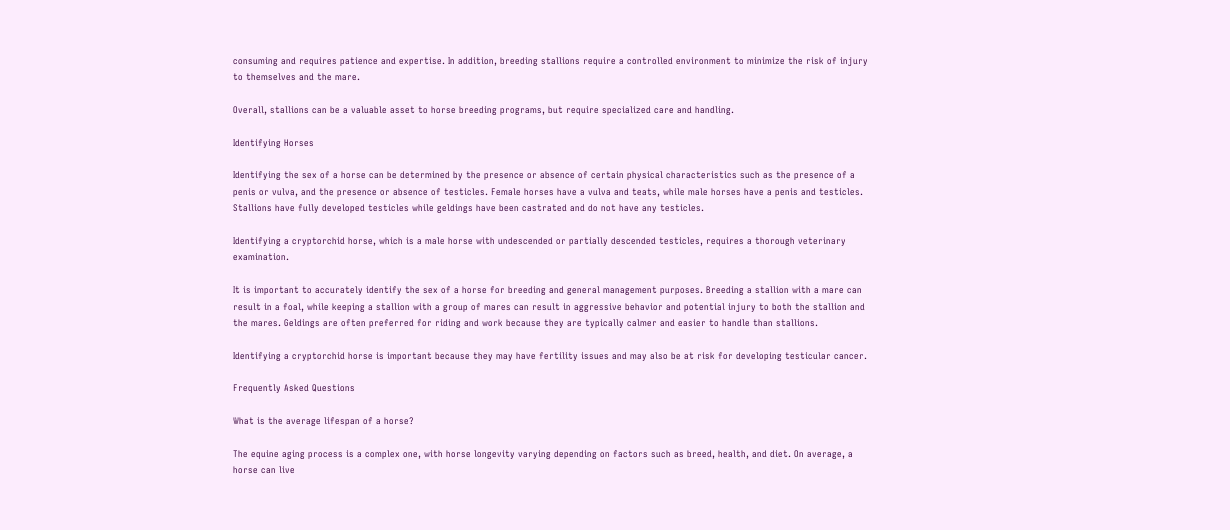consuming and requires patience and expertise. In addition, breeding stallions require a controlled environment to minimize the risk of injury to themselves and the mare.

Overall, stallions can be a valuable asset to horse breeding programs, but require specialized care and handling.

Identifying Horses

Identifying the sex of a horse can be determined by the presence or absence of certain physical characteristics such as the presence of a penis or vulva, and the presence or absence of testicles. Female horses have a vulva and teats, while male horses have a penis and testicles. Stallions have fully developed testicles while geldings have been castrated and do not have any testicles.

Identifying a cryptorchid horse, which is a male horse with undescended or partially descended testicles, requires a thorough veterinary examination.

It is important to accurately identify the sex of a horse for breeding and general management purposes. Breeding a stallion with a mare can result in a foal, while keeping a stallion with a group of mares can result in aggressive behavior and potential injury to both the stallion and the mares. Geldings are often preferred for riding and work because they are typically calmer and easier to handle than stallions.

Identifying a cryptorchid horse is important because they may have fertility issues and may also be at risk for developing testicular cancer.

Frequently Asked Questions

What is the average lifespan of a horse?

The equine aging process is a complex one, with horse longevity varying depending on factors such as breed, health, and diet. On average, a horse can live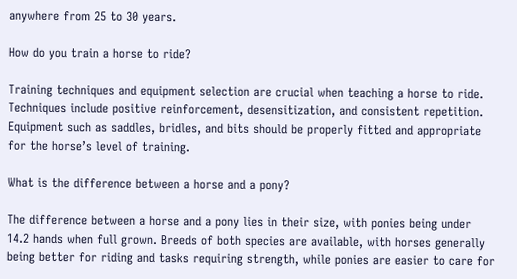anywhere from 25 to 30 years.

How do you train a horse to ride?

Training techniques and equipment selection are crucial when teaching a horse to ride. Techniques include positive reinforcement, desensitization, and consistent repetition. Equipment such as saddles, bridles, and bits should be properly fitted and appropriate for the horse’s level of training.

What is the difference between a horse and a pony?

The difference between a horse and a pony lies in their size, with ponies being under 14.2 hands when full grown. Breeds of both species are available, with horses generally being better for riding and tasks requiring strength, while ponies are easier to care for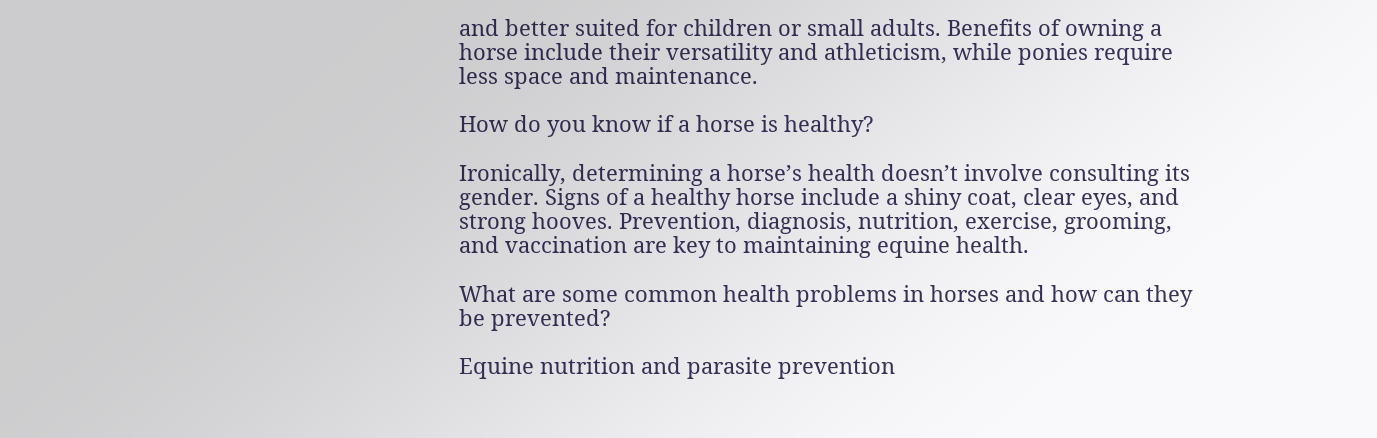and better suited for children or small adults. Benefits of owning a horse include their versatility and athleticism, while ponies require less space and maintenance.

How do you know if a horse is healthy?

Ironically, determining a horse’s health doesn’t involve consulting its gender. Signs of a healthy horse include a shiny coat, clear eyes, and strong hooves. Prevention, diagnosis, nutrition, exercise, grooming, and vaccination are key to maintaining equine health.

What are some common health problems in horses and how can they be prevented?

Equine nutrition and parasite prevention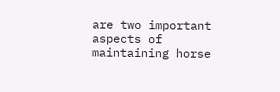are two important aspects of maintaining horse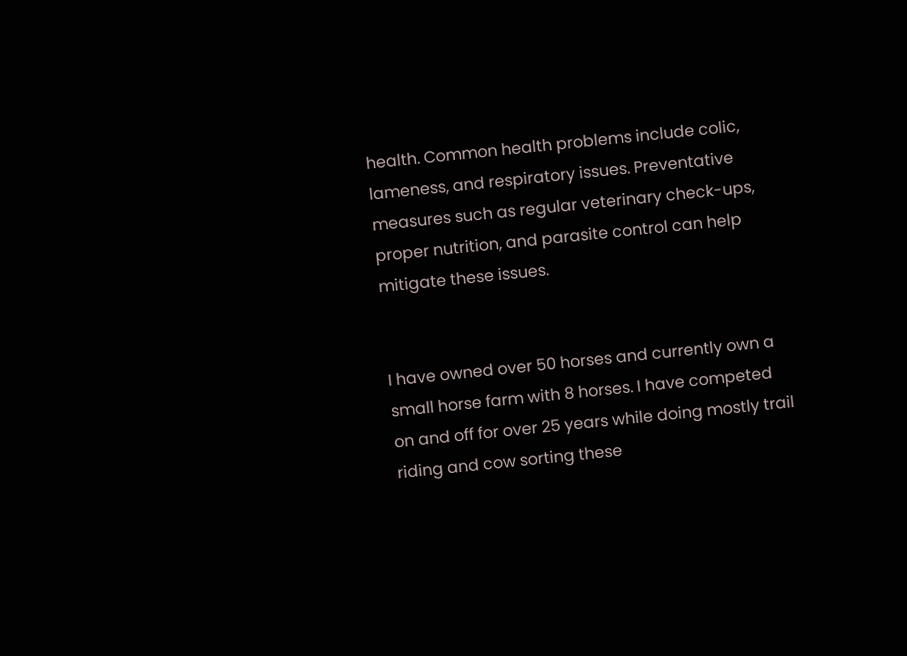health. Common health problems include colic, lameness, and respiratory issues. Preventative measures such as regular veterinary check-ups, proper nutrition, and parasite control can help mitigate these issues.


I have owned over 50 horses and currently own a small horse farm with 8 horses. I have competed on and off for over 25 years while doing mostly trail riding and cow sorting these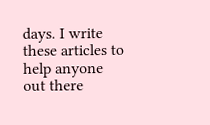days. I write these articles to help anyone out there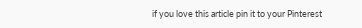if you love this article pin it to your Pinterest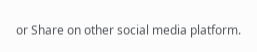or Share on other social media platform.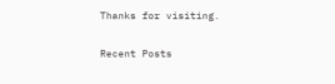Thanks for visiting.

Recent Posts